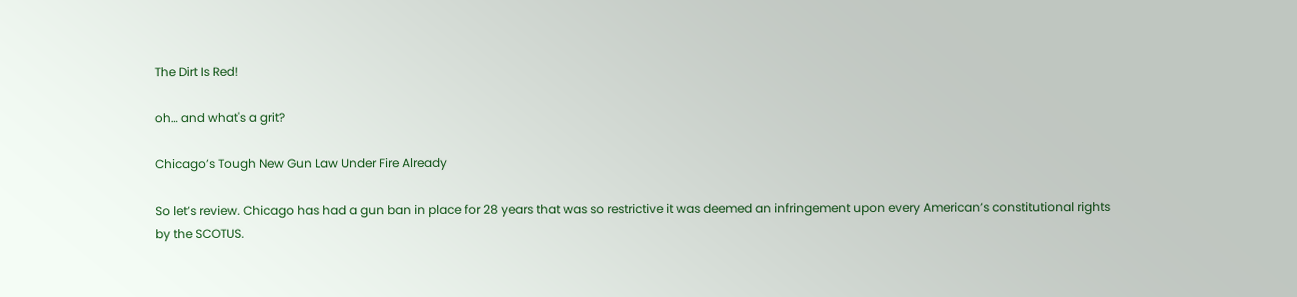The Dirt Is Red!

oh… and what's a grit?

Chicago’s Tough New Gun Law Under Fire Already

So let’s review. Chicago has had a gun ban in place for 28 years that was so restrictive it was deemed an infringement upon every American’s constitutional rights by the SCOTUS.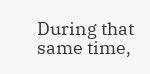During that same time,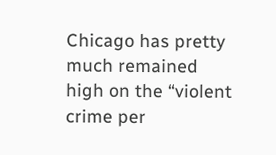Chicago has pretty much remained high on the “violent crime per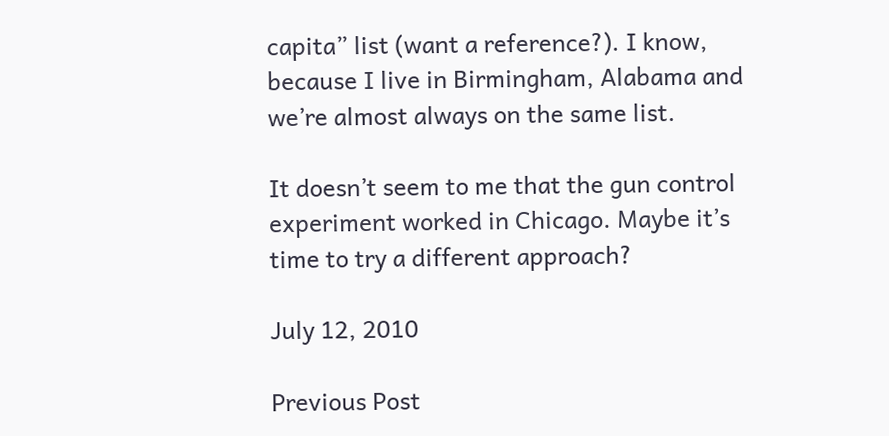capita” list (want a reference?). I know, because I live in Birmingham, Alabama and we’re almost always on the same list.

It doesn’t seem to me that the gun control experiment worked in Chicago. Maybe it’s time to try a different approach?

July 12, 2010

Previous Post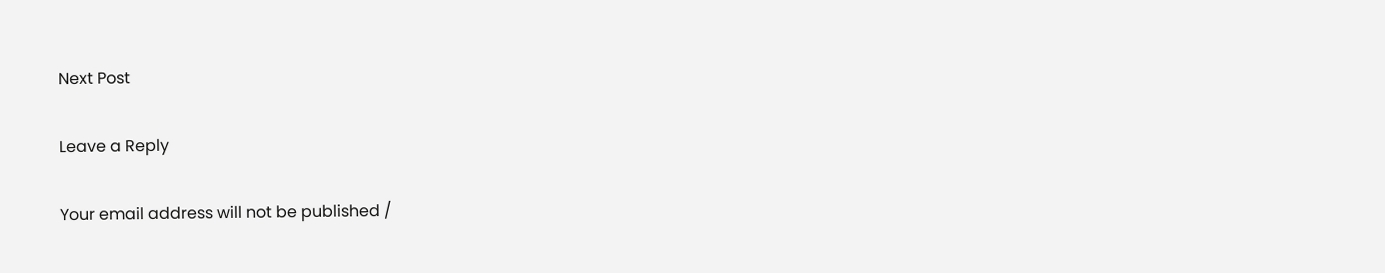Next Post

Leave a Reply

Your email address will not be published /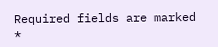Required fields are marked *